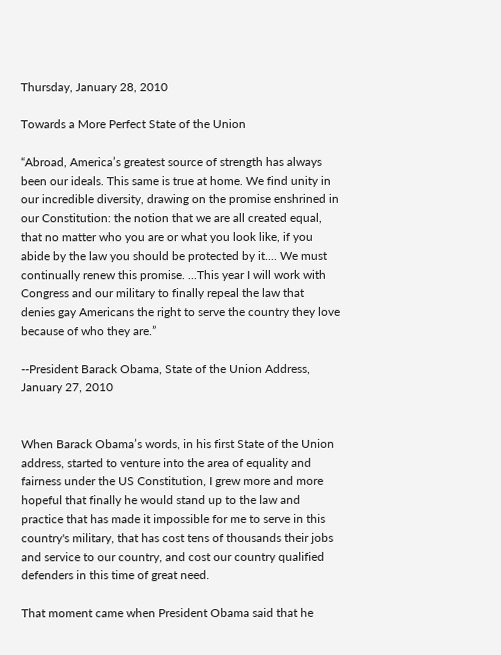Thursday, January 28, 2010

Towards a More Perfect State of the Union

“Abroad, America’s greatest source of strength has always been our ideals. This same is true at home. We find unity in our incredible diversity, drawing on the promise enshrined in our Constitution: the notion that we are all created equal, that no matter who you are or what you look like, if you abide by the law you should be protected by it.... We must continually renew this promise. ...This year I will work with Congress and our military to finally repeal the law that denies gay Americans the right to serve the country they love because of who they are.”

--President Barack Obama, State of the Union Address, January 27, 2010


When Barack Obama’s words, in his first State of the Union address, started to venture into the area of equality and fairness under the US Constitution, I grew more and more hopeful that finally he would stand up to the law and practice that has made it impossible for me to serve in this country's military, that has cost tens of thousands their jobs and service to our country, and cost our country qualified defenders in this time of great need.

That moment came when President Obama said that he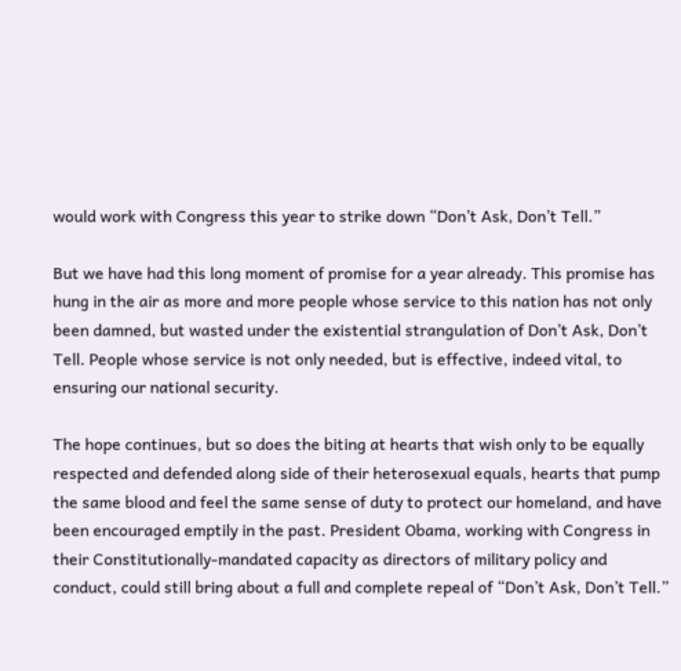would work with Congress this year to strike down “Don’t Ask, Don’t Tell.”

But we have had this long moment of promise for a year already. This promise has hung in the air as more and more people whose service to this nation has not only been damned, but wasted under the existential strangulation of Don’t Ask, Don’t Tell. People whose service is not only needed, but is effective, indeed vital, to ensuring our national security.

The hope continues, but so does the biting at hearts that wish only to be equally respected and defended along side of their heterosexual equals, hearts that pump the same blood and feel the same sense of duty to protect our homeland, and have been encouraged emptily in the past. President Obama, working with Congress in their Constitutionally-mandated capacity as directors of military policy and conduct, could still bring about a full and complete repeal of “Don’t Ask, Don’t Tell.”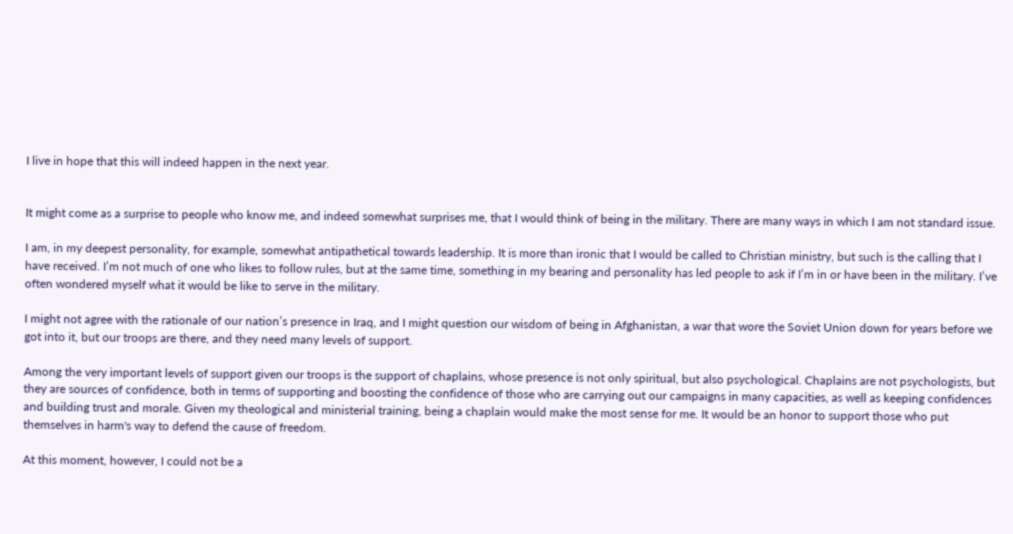I live in hope that this will indeed happen in the next year.


It might come as a surprise to people who know me, and indeed somewhat surprises me, that I would think of being in the military. There are many ways in which I am not standard issue.

I am, in my deepest personality, for example, somewhat antipathetical towards leadership. It is more than ironic that I would be called to Christian ministry, but such is the calling that I have received. I’m not much of one who likes to follow rules, but at the same time, something in my bearing and personality has led people to ask if I’m in or have been in the military. I’ve often wondered myself what it would be like to serve in the military.

I might not agree with the rationale of our nation’s presence in Iraq, and I might question our wisdom of being in Afghanistan, a war that wore the Soviet Union down for years before we got into it, but our troops are there, and they need many levels of support.

Among the very important levels of support given our troops is the support of chaplains, whose presence is not only spiritual, but also psychological. Chaplains are not psychologists, but they are sources of confidence, both in terms of supporting and boosting the confidence of those who are carrying out our campaigns in many capacities, as well as keeping confidences and building trust and morale. Given my theological and ministerial training, being a chaplain would make the most sense for me. It would be an honor to support those who put themselves in harm's way to defend the cause of freedom.

At this moment, however, I could not be a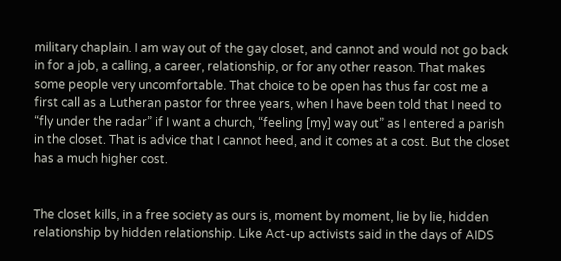military chaplain. I am way out of the gay closet, and cannot and would not go back in for a job, a calling, a career, relationship, or for any other reason. That makes some people very uncomfortable. That choice to be open has thus far cost me a first call as a Lutheran pastor for three years, when I have been told that I need to “fly under the radar” if I want a church, “feeling [my] way out” as I entered a parish in the closet. That is advice that I cannot heed, and it comes at a cost. But the closet has a much higher cost.


The closet kills, in a free society as ours is, moment by moment, lie by lie, hidden relationship by hidden relationship. Like Act-up activists said in the days of AIDS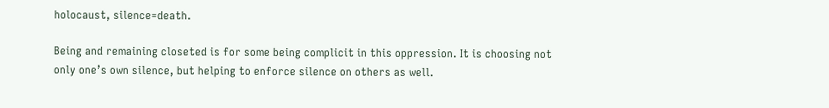holocaust, silence=death.

Being and remaining closeted is for some being complicit in this oppression. It is choosing not only one’s own silence, but helping to enforce silence on others as well.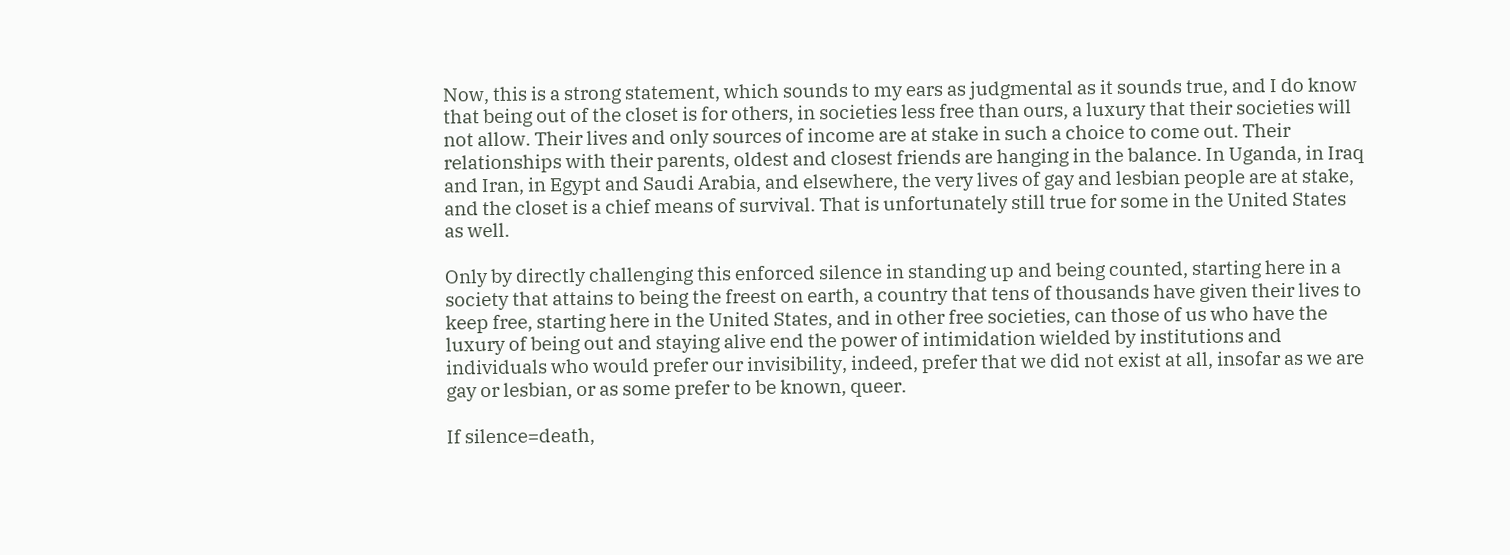Now, this is a strong statement, which sounds to my ears as judgmental as it sounds true, and I do know that being out of the closet is for others, in societies less free than ours, a luxury that their societies will not allow. Their lives and only sources of income are at stake in such a choice to come out. Their relationships with their parents, oldest and closest friends are hanging in the balance. In Uganda, in Iraq and Iran, in Egypt and Saudi Arabia, and elsewhere, the very lives of gay and lesbian people are at stake, and the closet is a chief means of survival. That is unfortunately still true for some in the United States as well.

Only by directly challenging this enforced silence in standing up and being counted, starting here in a society that attains to being the freest on earth, a country that tens of thousands have given their lives to keep free, starting here in the United States, and in other free societies, can those of us who have the luxury of being out and staying alive end the power of intimidation wielded by institutions and individuals who would prefer our invisibility, indeed, prefer that we did not exist at all, insofar as we are gay or lesbian, or as some prefer to be known, queer.

If silence=death,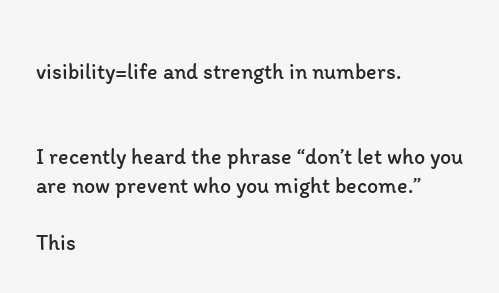visibility=life and strength in numbers.


I recently heard the phrase “don’t let who you are now prevent who you might become.”

This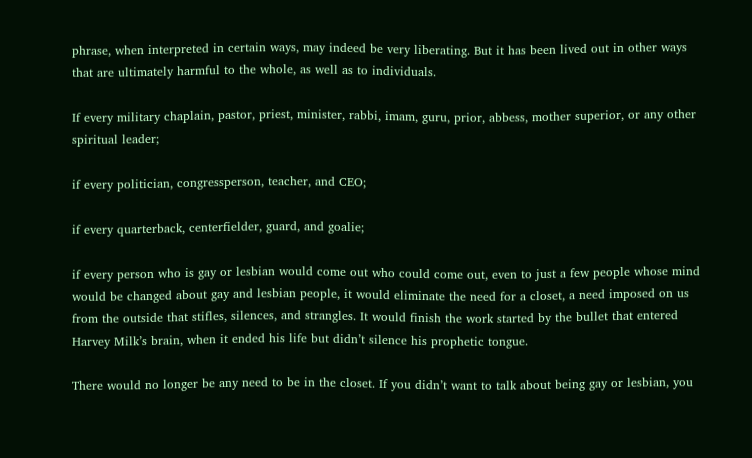phrase, when interpreted in certain ways, may indeed be very liberating. But it has been lived out in other ways that are ultimately harmful to the whole, as well as to individuals.

If every military chaplain, pastor, priest, minister, rabbi, imam, guru, prior, abbess, mother superior, or any other spiritual leader;

if every politician, congressperson, teacher, and CEO;

if every quarterback, centerfielder, guard, and goalie;

if every person who is gay or lesbian would come out who could come out, even to just a few people whose mind would be changed about gay and lesbian people, it would eliminate the need for a closet, a need imposed on us from the outside that stifles, silences, and strangles. It would finish the work started by the bullet that entered Harvey Milk’s brain, when it ended his life but didn’t silence his prophetic tongue.

There would no longer be any need to be in the closet. If you didn’t want to talk about being gay or lesbian, you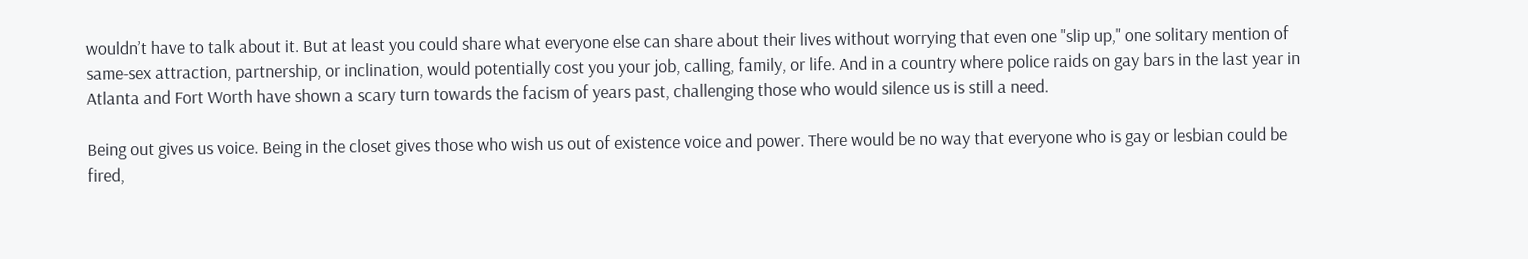wouldn’t have to talk about it. But at least you could share what everyone else can share about their lives without worrying that even one "slip up," one solitary mention of same-sex attraction, partnership, or inclination, would potentially cost you your job, calling, family, or life. And in a country where police raids on gay bars in the last year in Atlanta and Fort Worth have shown a scary turn towards the facism of years past, challenging those who would silence us is still a need.

Being out gives us voice. Being in the closet gives those who wish us out of existence voice and power. There would be no way that everyone who is gay or lesbian could be fired,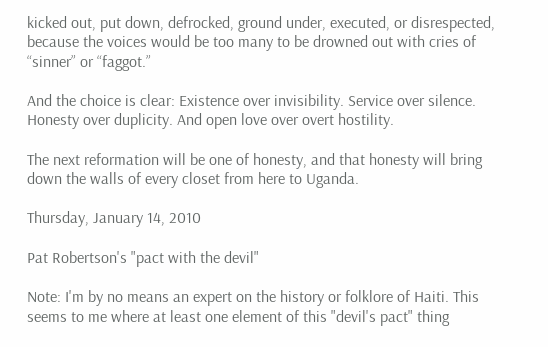kicked out, put down, defrocked, ground under, executed, or disrespected, because the voices would be too many to be drowned out with cries of “sinner” or “faggot.”

And the choice is clear: Existence over invisibility. Service over silence. Honesty over duplicity. And open love over overt hostility.

The next reformation will be one of honesty, and that honesty will bring down the walls of every closet from here to Uganda.

Thursday, January 14, 2010

Pat Robertson's "pact with the devil"

Note: I'm by no means an expert on the history or folklore of Haiti. This seems to me where at least one element of this "devil's pact" thing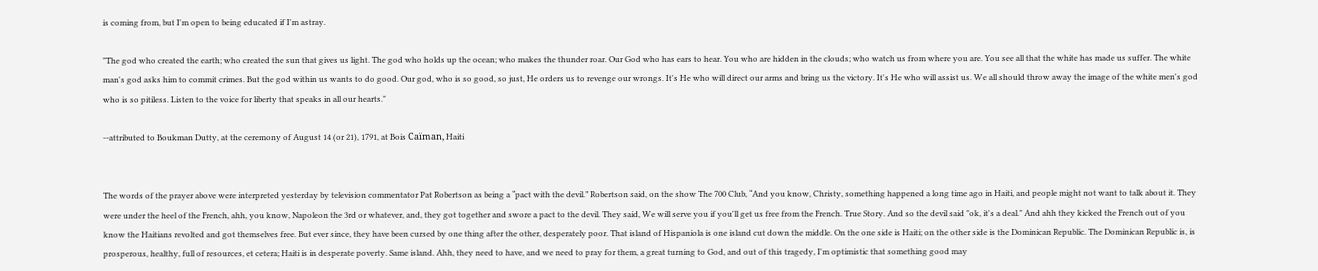is coming from, but I'm open to being educated if I'm astray.

"The god who created the earth; who created the sun that gives us light. The god who holds up the ocean; who makes the thunder roar. Our God who has ears to hear. You who are hidden in the clouds; who watch us from where you are. You see all that the white has made us suffer. The white man's god asks him to commit crimes. But the god within us wants to do good. Our god, who is so good, so just, He orders us to revenge our wrongs. It's He who will direct our arms and bring us the victory. It's He who will assist us. We all should throw away the image of the white men's god who is so pitiless. Listen to the voice for liberty that speaks in all our hearts."

--attributed to Boukman Dutty, at the ceremony of August 14 (or 21), 1791, at Bois Caïman, Haiti


The words of the prayer above were interpreted yesterday by television commentator Pat Robertson as being a “pact with the devil.” Robertson said, on the show The 700 Club, “And you know, Christy, something happened a long time ago in Haiti, and people might not want to talk about it. They were under the heel of the French, ahh, you know, Napoleon the 3rd or whatever, and, they got together and swore a pact to the devil. They said, We will serve you if you'll get us free from the French. True Story. And so the devil said "ok, it's a deal." And ahh they kicked the French out of you know the Haitians revolted and got themselves free. But ever since, they have been cursed by one thing after the other, desperately poor. That island of Hispaniola is one island cut down the middle. On the one side is Haiti; on the other side is the Dominican Republic. The Dominican Republic is, is prosperous, healthy, full of resources, et cetera; Haiti is in desperate poverty. Same island. Ahh, they need to have, and we need to pray for them, a great turning to God, and out of this tragedy, I'm optimistic that something good may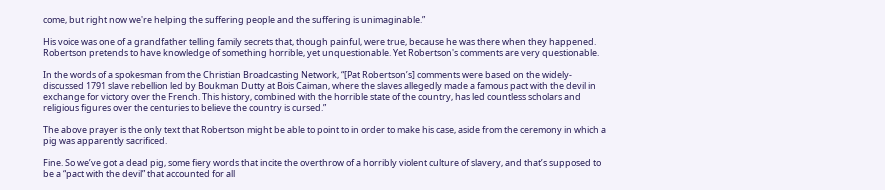come, but right now we're helping the suffering people and the suffering is unimaginable.”

His voice was one of a grandfather telling family secrets that, though painful, were true, because he was there when they happened. Robertson pretends to have knowledge of something horrible, yet unquestionable. Yet Robertson's comments are very questionable.

In the words of a spokesman from the Christian Broadcasting Network, “[Pat Robertson’s] comments were based on the widely-discussed 1791 slave rebellion led by Boukman Dutty at Bois Caiman, where the slaves allegedly made a famous pact with the devil in exchange for victory over the French. This history, combined with the horrible state of the country, has led countless scholars and religious figures over the centuries to believe the country is cursed.”

The above prayer is the only text that Robertson might be able to point to in order to make his case, aside from the ceremony in which a pig was apparently sacrificed.

Fine. So we’ve got a dead pig, some fiery words that incite the overthrow of a horribly violent culture of slavery, and that’s supposed to be a “pact with the devil” that accounted for all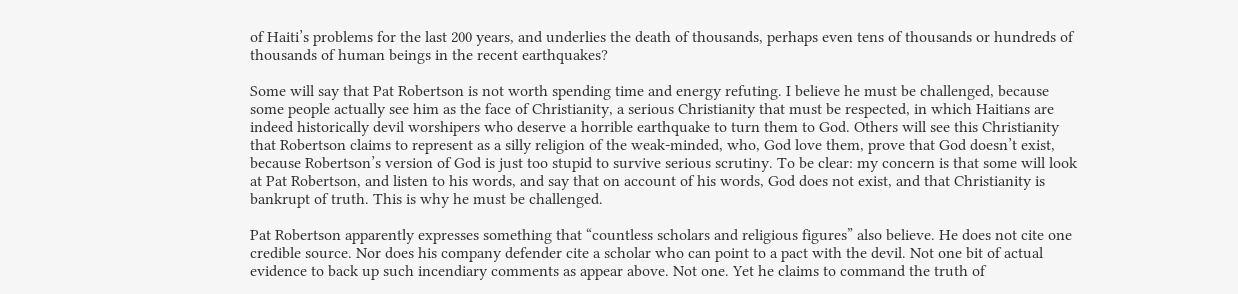of Haiti’s problems for the last 200 years, and underlies the death of thousands, perhaps even tens of thousands or hundreds of thousands of human beings in the recent earthquakes?

Some will say that Pat Robertson is not worth spending time and energy refuting. I believe he must be challenged, because some people actually see him as the face of Christianity, a serious Christianity that must be respected, in which Haitians are indeed historically devil worshipers who deserve a horrible earthquake to turn them to God. Others will see this Christianity that Robertson claims to represent as a silly religion of the weak-minded, who, God love them, prove that God doesn’t exist, because Robertson’s version of God is just too stupid to survive serious scrutiny. To be clear: my concern is that some will look at Pat Robertson, and listen to his words, and say that on account of his words, God does not exist, and that Christianity is bankrupt of truth. This is why he must be challenged.

Pat Robertson apparently expresses something that “countless scholars and religious figures” also believe. He does not cite one credible source. Nor does his company defender cite a scholar who can point to a pact with the devil. Not one bit of actual evidence to back up such incendiary comments as appear above. Not one. Yet he claims to command the truth of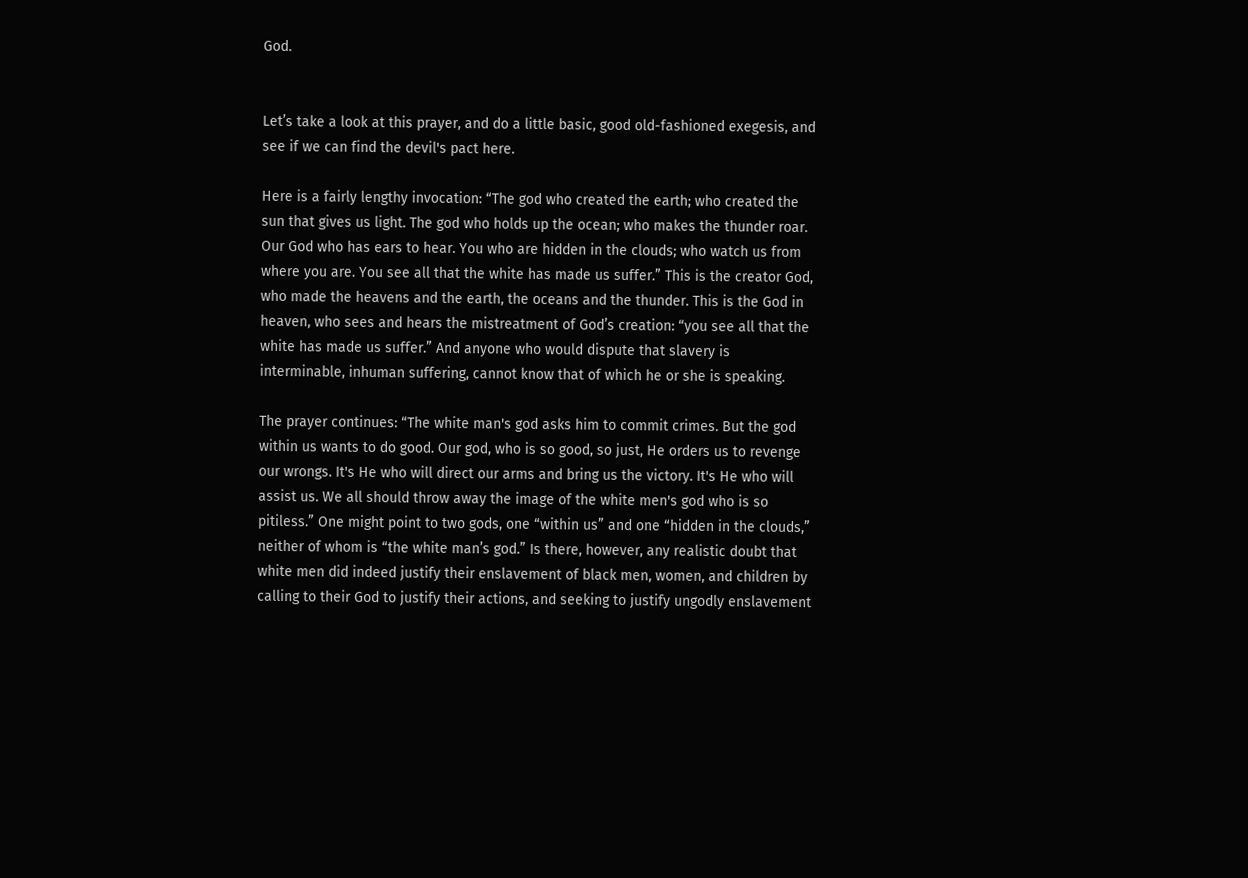God.


Let’s take a look at this prayer, and do a little basic, good old-fashioned exegesis, and see if we can find the devil's pact here.

Here is a fairly lengthy invocation: “The god who created the earth; who created the sun that gives us light. The god who holds up the ocean; who makes the thunder roar. Our God who has ears to hear. You who are hidden in the clouds; who watch us from where you are. You see all that the white has made us suffer.” This is the creator God, who made the heavens and the earth, the oceans and the thunder. This is the God in heaven, who sees and hears the mistreatment of God’s creation: “you see all that the white has made us suffer.” And anyone who would dispute that slavery is interminable, inhuman suffering, cannot know that of which he or she is speaking.

The prayer continues: “The white man's god asks him to commit crimes. But the god within us wants to do good. Our god, who is so good, so just, He orders us to revenge our wrongs. It's He who will direct our arms and bring us the victory. It's He who will assist us. We all should throw away the image of the white men's god who is so pitiless.” One might point to two gods, one “within us” and one “hidden in the clouds,” neither of whom is “the white man’s god.” Is there, however, any realistic doubt that white men did indeed justify their enslavement of black men, women, and children by calling to their God to justify their actions, and seeking to justify ungodly enslavement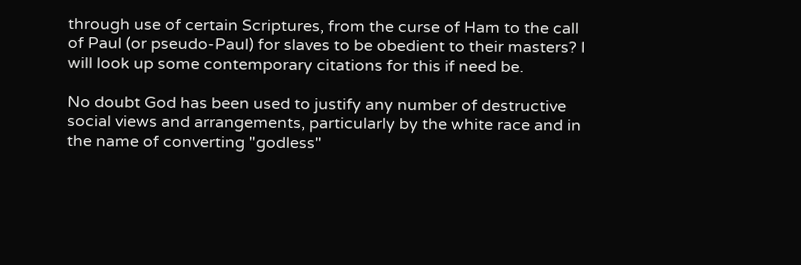through use of certain Scriptures, from the curse of Ham to the call of Paul (or pseudo-Paul) for slaves to be obedient to their masters? I will look up some contemporary citations for this if need be.

No doubt God has been used to justify any number of destructive social views and arrangements, particularly by the white race and in the name of converting "godless"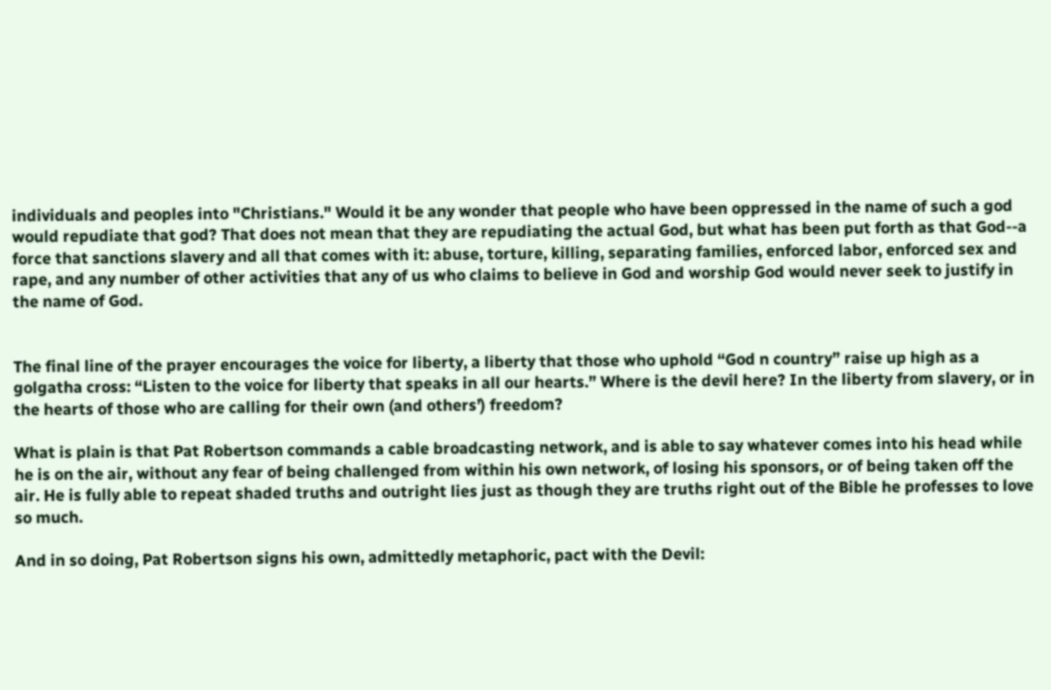individuals and peoples into "Christians." Would it be any wonder that people who have been oppressed in the name of such a god would repudiate that god? That does not mean that they are repudiating the actual God, but what has been put forth as that God--a force that sanctions slavery and all that comes with it: abuse, torture, killing, separating families, enforced labor, enforced sex and rape, and any number of other activities that any of us who claims to believe in God and worship God would never seek to justify in the name of God.


The final line of the prayer encourages the voice for liberty, a liberty that those who uphold “God n country” raise up high as a golgatha cross: “Listen to the voice for liberty that speaks in all our hearts.” Where is the devil here? In the liberty from slavery, or in the hearts of those who are calling for their own (and others’) freedom?

What is plain is that Pat Robertson commands a cable broadcasting network, and is able to say whatever comes into his head while he is on the air, without any fear of being challenged from within his own network, of losing his sponsors, or of being taken off the air. He is fully able to repeat shaded truths and outright lies just as though they are truths right out of the Bible he professes to love so much.

And in so doing, Pat Robertson signs his own, admittedly metaphoric, pact with the Devil: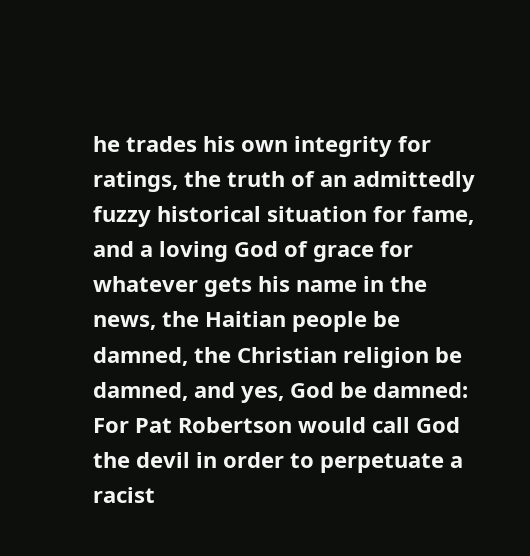he trades his own integrity for ratings, the truth of an admittedly fuzzy historical situation for fame, and a loving God of grace for whatever gets his name in the news, the Haitian people be damned, the Christian religion be damned, and yes, God be damned: For Pat Robertson would call God the devil in order to perpetuate a racist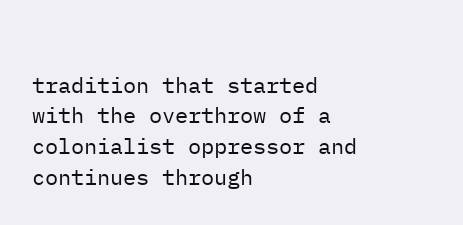tradition that started with the overthrow of a colonialist oppressor and continues through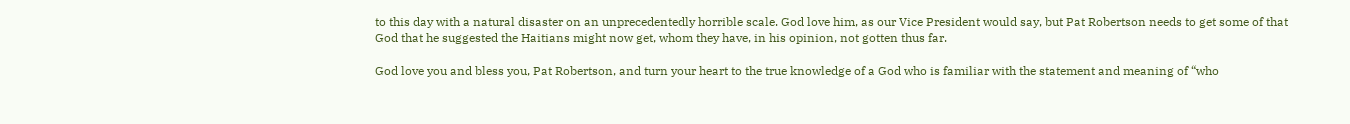to this day with a natural disaster on an unprecedentedly horrible scale. God love him, as our Vice President would say, but Pat Robertson needs to get some of that God that he suggested the Haitians might now get, whom they have, in his opinion, not gotten thus far.

God love you and bless you, Pat Robertson, and turn your heart to the true knowledge of a God who is familiar with the statement and meaning of “who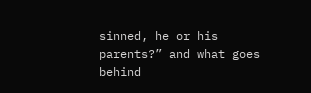sinned, he or his parents?” and what goes behind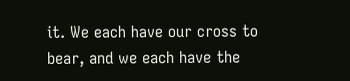it. We each have our cross to bear, and we each have the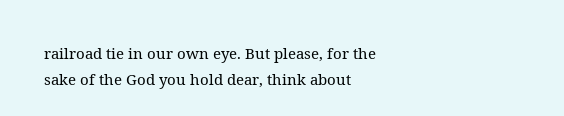railroad tie in our own eye. But please, for the sake of the God you hold dear, think about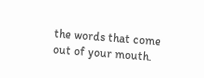the words that come out of your mouth.